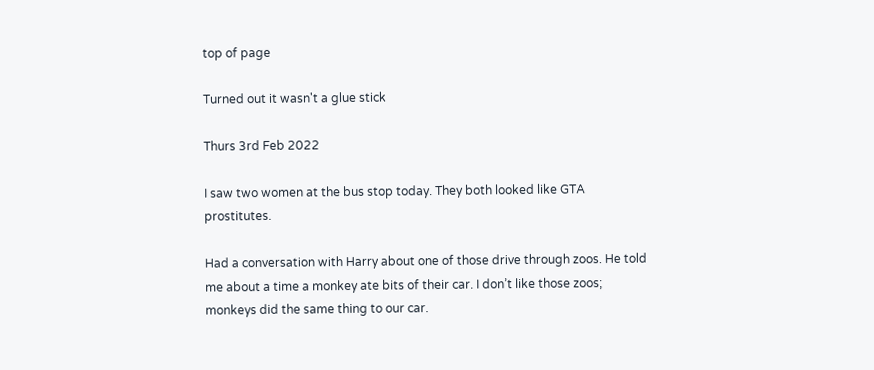top of page

Turned out it wasn't a glue stick

Thurs 3rd Feb 2022

I saw two women at the bus stop today. They both looked like GTA prostitutes.

Had a conversation with Harry about one of those drive through zoos. He told me about a time a monkey ate bits of their car. I don’t like those zoos; monkeys did the same thing to our car.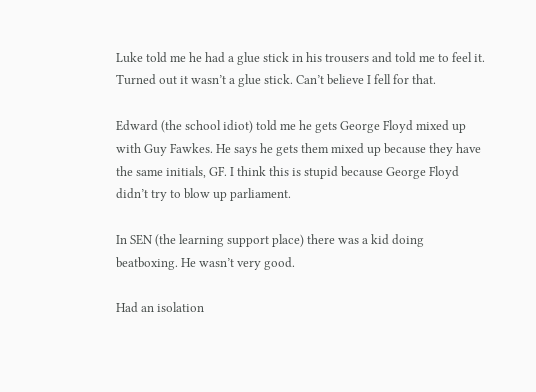Luke told me he had a glue stick in his trousers and told me to feel it. Turned out it wasn’t a glue stick. Can’t believe I fell for that.

Edward (the school idiot) told me he gets George Floyd mixed up with Guy Fawkes. He says he gets them mixed up because they have the same initials, GF. I think this is stupid because George Floyd didn’t try to blow up parliament.

In SEN (the learning support place) there was a kid doing beatboxing. He wasn’t very good.

Had an isolation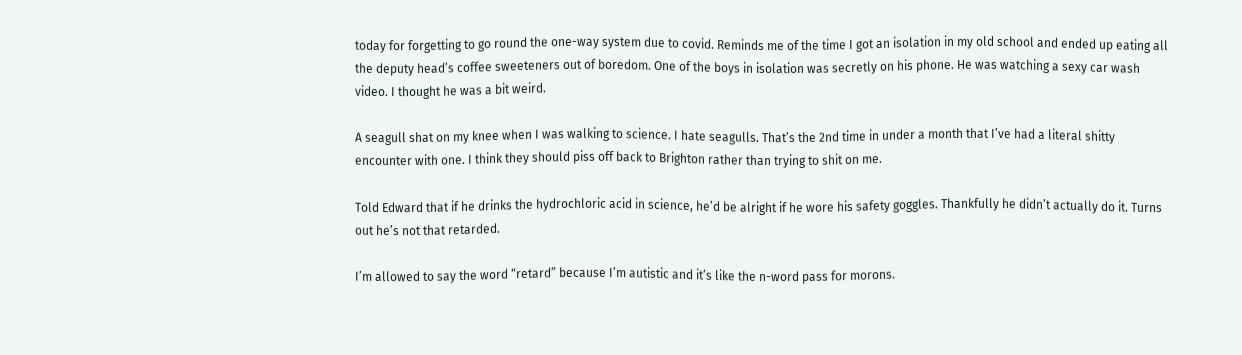today for forgetting to go round the one-way system due to covid. Reminds me of the time I got an isolation in my old school and ended up eating all the deputy head’s coffee sweeteners out of boredom. One of the boys in isolation was secretly on his phone. He was watching a sexy car wash video. I thought he was a bit weird.

A seagull shat on my knee when I was walking to science. I hate seagulls. That’s the 2nd time in under a month that I’ve had a literal shitty encounter with one. I think they should piss off back to Brighton rather than trying to shit on me.

Told Edward that if he drinks the hydrochloric acid in science, he’d be alright if he wore his safety goggles. Thankfully he didn’t actually do it. Turns out he’s not that retarded.

I’m allowed to say the word “retard” because I’m autistic and it’s like the n-word pass for morons.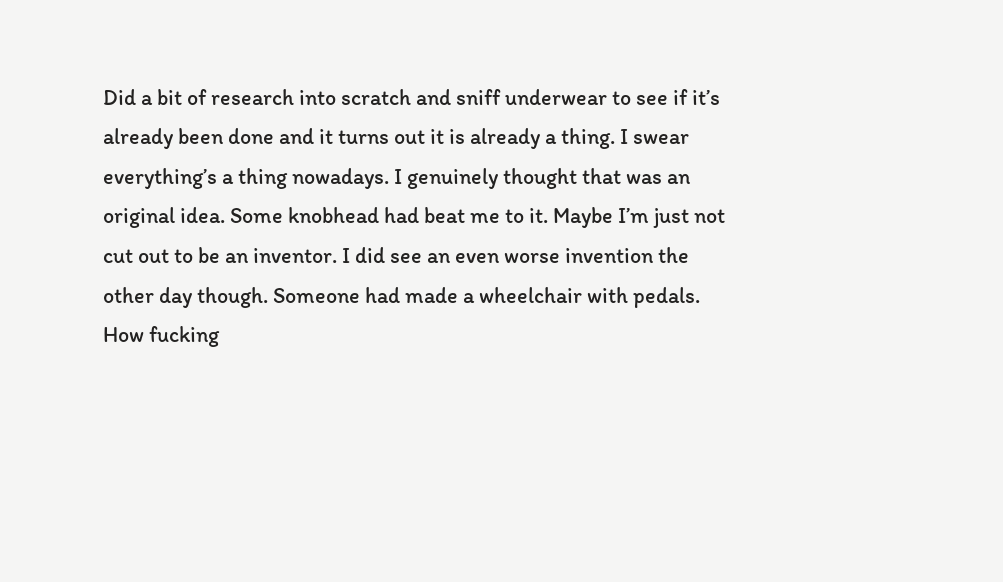Did a bit of research into scratch and sniff underwear to see if it’s already been done and it turns out it is already a thing. I swear everything’s a thing nowadays. I genuinely thought that was an original idea. Some knobhead had beat me to it. Maybe I’m just not cut out to be an inventor. I did see an even worse invention the other day though. Someone had made a wheelchair with pedals. How fucking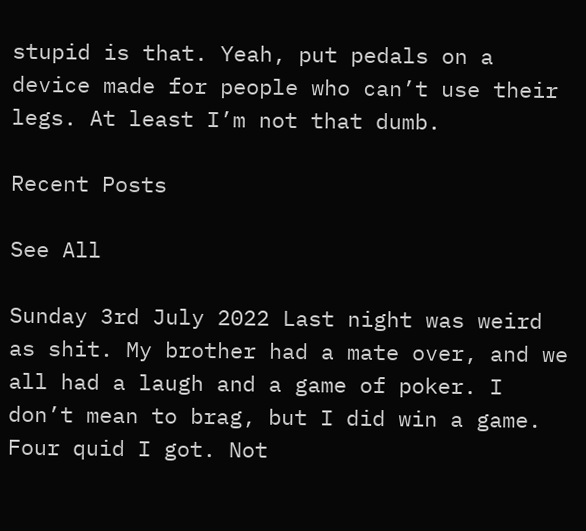stupid is that. Yeah, put pedals on a device made for people who can’t use their legs. At least I’m not that dumb.

Recent Posts

See All

Sunday 3rd July 2022 Last night was weird as shit. My brother had a mate over, and we all had a laugh and a game of poker. I don’t mean to brag, but I did win a game. Four quid I got. Not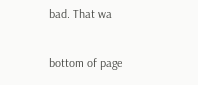bad. That wa

bottom of page